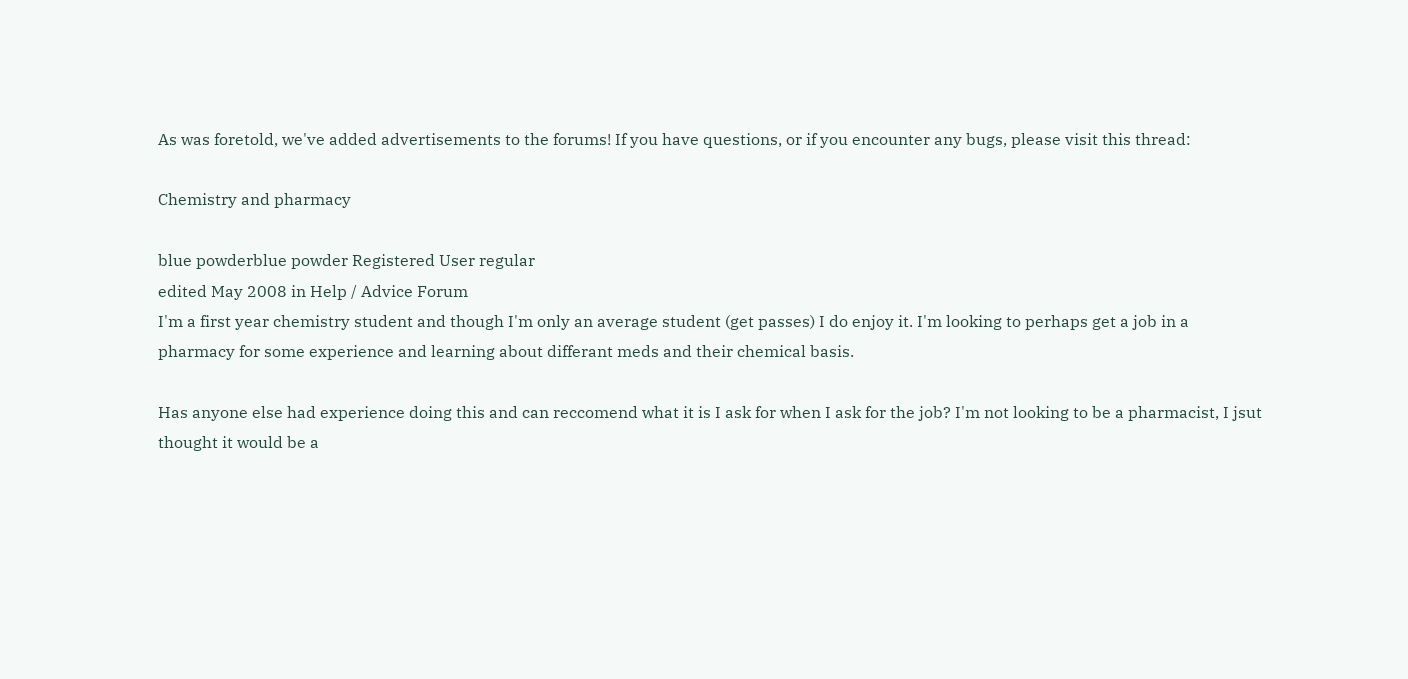As was foretold, we've added advertisements to the forums! If you have questions, or if you encounter any bugs, please visit this thread:

Chemistry and pharmacy

blue powderblue powder Registered User regular
edited May 2008 in Help / Advice Forum
I'm a first year chemistry student and though I'm only an average student (get passes) I do enjoy it. I'm looking to perhaps get a job in a pharmacy for some experience and learning about differant meds and their chemical basis.

Has anyone else had experience doing this and can reccomend what it is I ask for when I ask for the job? I'm not looking to be a pharmacist, I jsut thought it would be a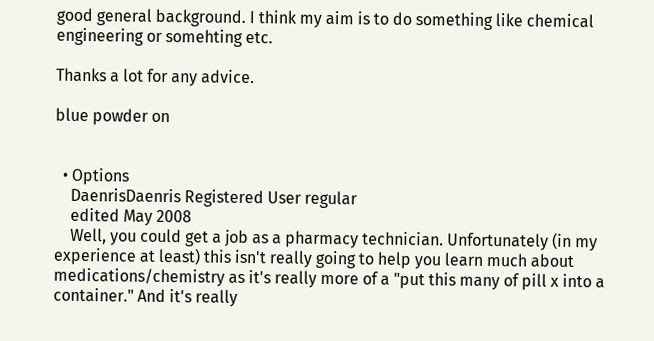good general background. I think my aim is to do something like chemical engineering or somehting etc.

Thanks a lot for any advice.

blue powder on


  • Options
    DaenrisDaenris Registered User regular
    edited May 2008
    Well, you could get a job as a pharmacy technician. Unfortunately (in my experience at least) this isn't really going to help you learn much about medications/chemistry as it's really more of a "put this many of pill x into a container." And it's really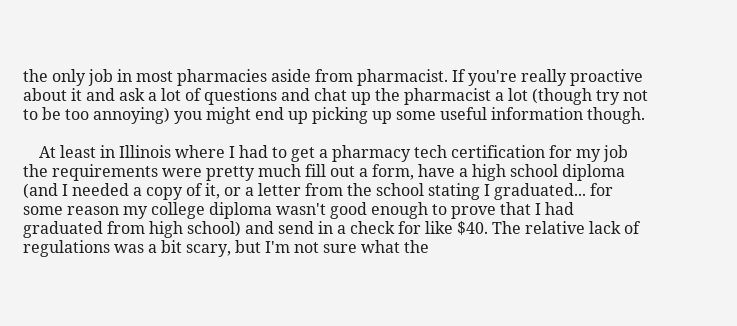the only job in most pharmacies aside from pharmacist. If you're really proactive about it and ask a lot of questions and chat up the pharmacist a lot (though try not to be too annoying) you might end up picking up some useful information though.

    At least in Illinois where I had to get a pharmacy tech certification for my job the requirements were pretty much fill out a form, have a high school diploma (and I needed a copy of it, or a letter from the school stating I graduated... for some reason my college diploma wasn't good enough to prove that I had graduated from high school) and send in a check for like $40. The relative lack of regulations was a bit scary, but I'm not sure what the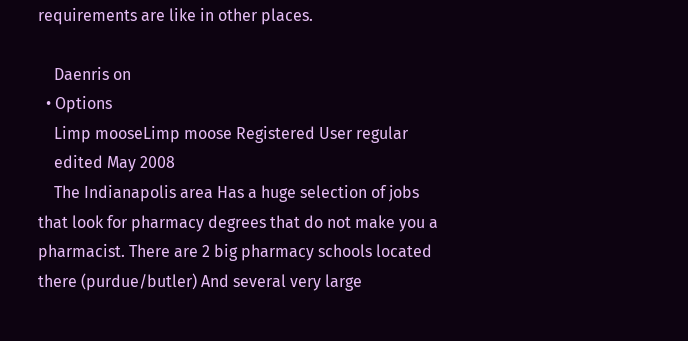requirements are like in other places.

    Daenris on
  • Options
    Limp mooseLimp moose Registered User regular
    edited May 2008
    The Indianapolis area Has a huge selection of jobs that look for pharmacy degrees that do not make you a pharmacist. There are 2 big pharmacy schools located there (purdue/butler) And several very large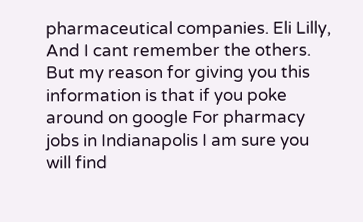pharmaceutical companies. Eli Lilly, And I cant remember the others. But my reason for giving you this information is that if you poke around on google For pharmacy jobs in Indianapolis I am sure you will find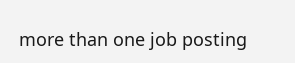more than one job posting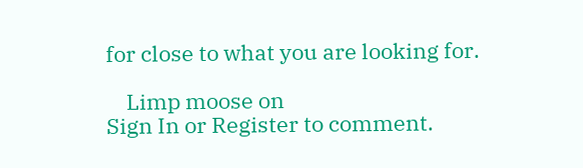for close to what you are looking for.

    Limp moose on
Sign In or Register to comment.